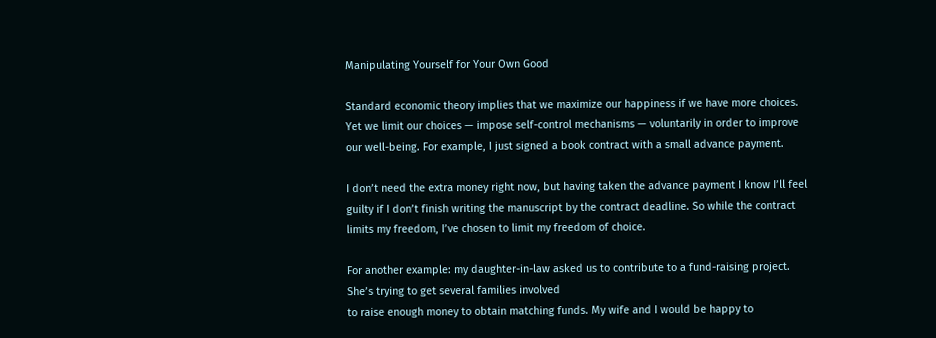Manipulating Yourself for Your Own Good

Standard economic theory implies that we maximize our happiness if we have more choices. Yet we limit our choices — impose self-control mechanisms — voluntarily in order to improve our well-being. For example, I just signed a book contract with a small advance payment.

I don’t need the extra money right now, but having taken the advance payment I know I’ll feel guilty if I don’t finish writing the manuscript by the contract deadline. So while the contract limits my freedom, I’ve chosen to limit my freedom of choice.

For another example: my daughter-in-law asked us to contribute to a fund-raising project. She’s trying to get several families involved
to raise enough money to obtain matching funds. My wife and I would be happy to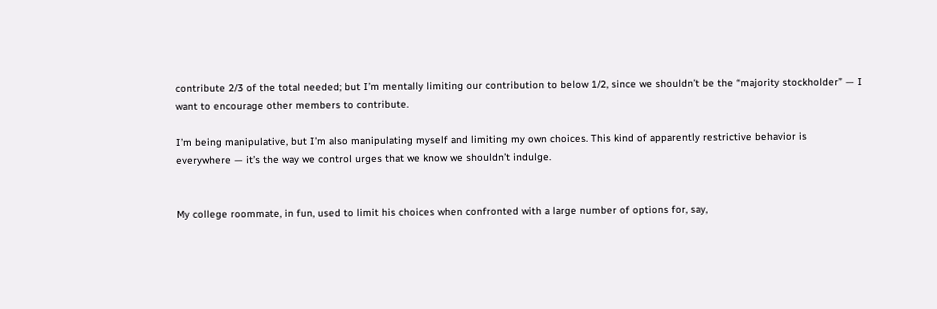contribute 2/3 of the total needed; but I’m mentally limiting our contribution to below 1/2, since we shouldn’t be the “majority stockholder” — I want to encourage other members to contribute.

I’m being manipulative, but I’m also manipulating myself and limiting my own choices. This kind of apparently restrictive behavior is everywhere — it’s the way we control urges that we know we shouldn’t indulge.


My college roommate, in fun, used to limit his choices when confronted with a large number of options for, say,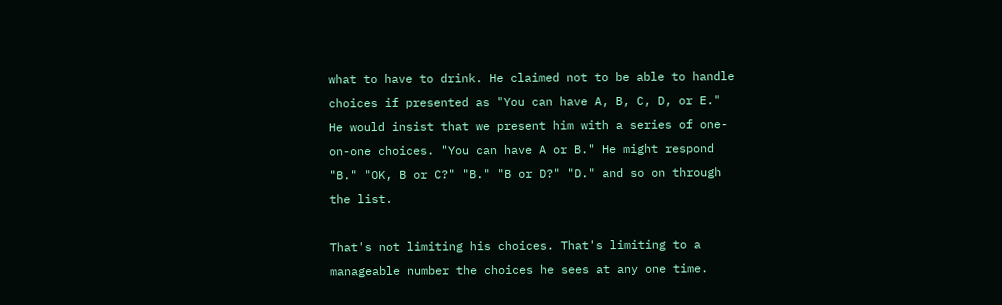what to have to drink. He claimed not to be able to handle choices if presented as "You can have A, B, C, D, or E." He would insist that we present him with a series of one-on-one choices. "You can have A or B." He might respond "B." "OK, B or C?" "B." "B or D?" "D." and so on through the list.

That's not limiting his choices. That's limiting to a manageable number the choices he sees at any one time.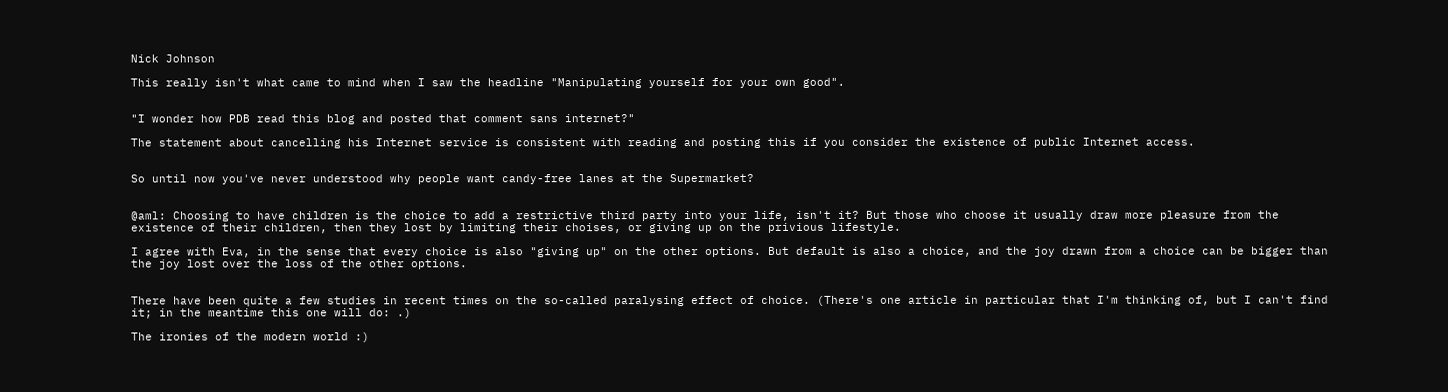Nick Johnson

This really isn't what came to mind when I saw the headline "Manipulating yourself for your own good".


"I wonder how PDB read this blog and posted that comment sans internet?"

The statement about cancelling his Internet service is consistent with reading and posting this if you consider the existence of public Internet access.


So until now you've never understood why people want candy-free lanes at the Supermarket?


@aml: Choosing to have children is the choice to add a restrictive third party into your life, isn't it? But those who choose it usually draw more pleasure from the existence of their children, then they lost by limiting their choises, or giving up on the privious lifestyle.

I agree with Eva, in the sense that every choice is also "giving up" on the other options. But default is also a choice, and the joy drawn from a choice can be bigger than the joy lost over the loss of the other options.


There have been quite a few studies in recent times on the so-called paralysing effect of choice. (There's one article in particular that I'm thinking of, but I can't find it; in the meantime this one will do: .)

The ironies of the modern world :)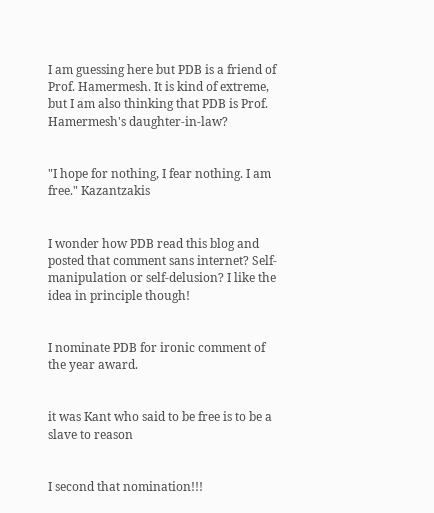I am guessing here but PDB is a friend of Prof. Hamermesh. It is kind of extreme, but I am also thinking that PDB is Prof. Hamermesh's daughter-in-law?


"I hope for nothing, I fear nothing. I am free." Kazantzakis


I wonder how PDB read this blog and posted that comment sans internet? Self-manipulation or self-delusion? I like the idea in principle though!


I nominate PDB for ironic comment of the year award.


it was Kant who said to be free is to be a slave to reason


I second that nomination!!!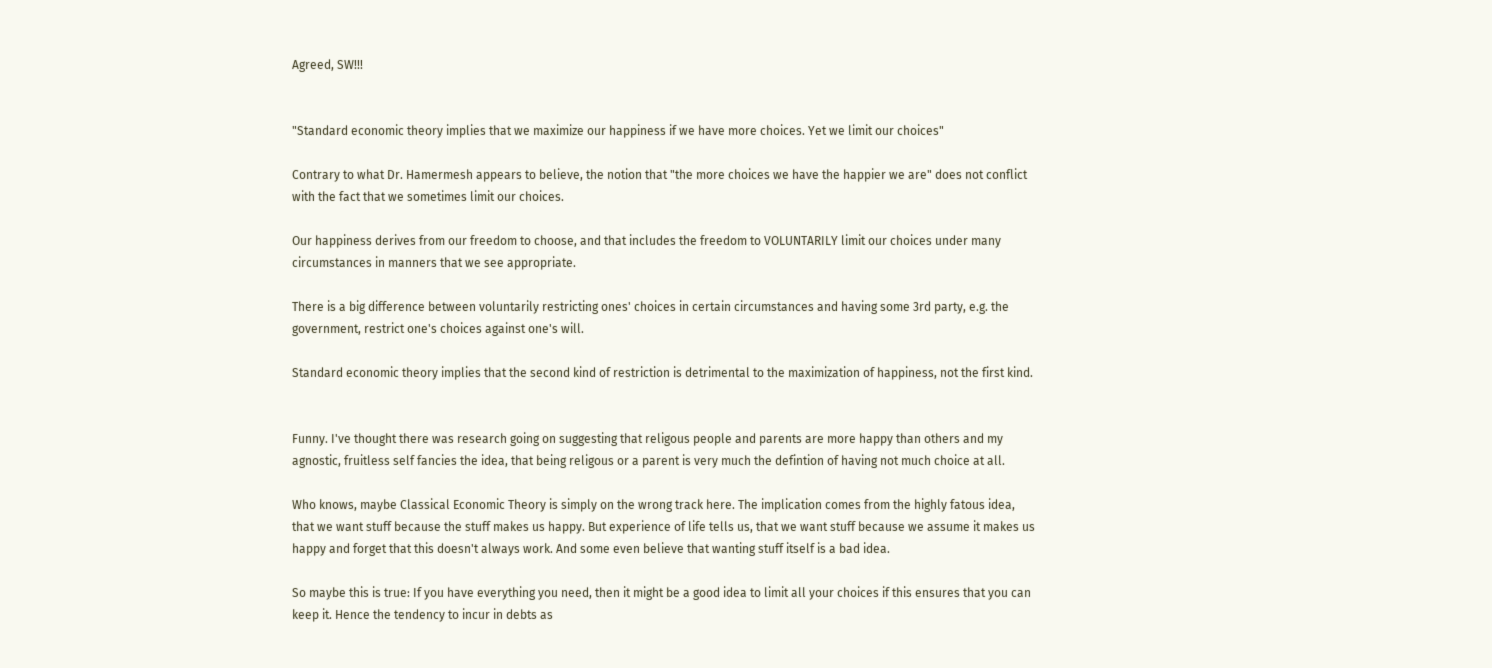Agreed, SW!!!


"Standard economic theory implies that we maximize our happiness if we have more choices. Yet we limit our choices"

Contrary to what Dr. Hamermesh appears to believe, the notion that "the more choices we have the happier we are" does not conflict with the fact that we sometimes limit our choices.

Our happiness derives from our freedom to choose, and that includes the freedom to VOLUNTARILY limit our choices under many circumstances in manners that we see appropriate.

There is a big difference between voluntarily restricting ones' choices in certain circumstances and having some 3rd party, e.g. the government, restrict one's choices against one's will.

Standard economic theory implies that the second kind of restriction is detrimental to the maximization of happiness, not the first kind.


Funny. I've thought there was research going on suggesting that religous people and parents are more happy than others and my agnostic, fruitless self fancies the idea, that being religous or a parent is very much the defintion of having not much choice at all.

Who knows, maybe Classical Economic Theory is simply on the wrong track here. The implication comes from the highly fatous idea, that we want stuff because the stuff makes us happy. But experience of life tells us, that we want stuff because we assume it makes us happy and forget that this doesn't always work. And some even believe that wanting stuff itself is a bad idea.

So maybe this is true: If you have everything you need, then it might be a good idea to limit all your choices if this ensures that you can keep it. Hence the tendency to incur in debts as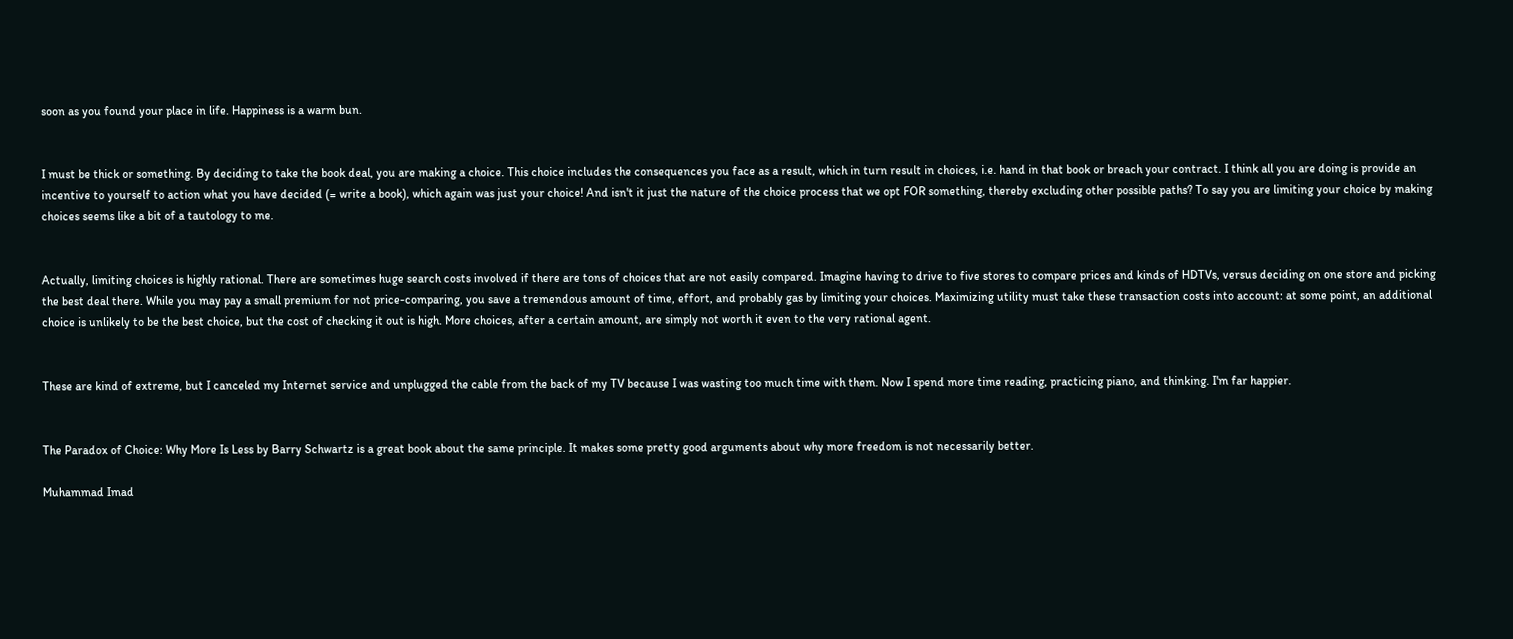soon as you found your place in life. Happiness is a warm bun.


I must be thick or something. By deciding to take the book deal, you are making a choice. This choice includes the consequences you face as a result, which in turn result in choices, i.e. hand in that book or breach your contract. I think all you are doing is provide an incentive to yourself to action what you have decided (= write a book), which again was just your choice! And isn't it just the nature of the choice process that we opt FOR something, thereby excluding other possible paths? To say you are limiting your choice by making choices seems like a bit of a tautology to me.


Actually, limiting choices is highly rational. There are sometimes huge search costs involved if there are tons of choices that are not easily compared. Imagine having to drive to five stores to compare prices and kinds of HDTVs, versus deciding on one store and picking the best deal there. While you may pay a small premium for not price-comparing, you save a tremendous amount of time, effort, and probably gas by limiting your choices. Maximizing utility must take these transaction costs into account: at some point, an additional choice is unlikely to be the best choice, but the cost of checking it out is high. More choices, after a certain amount, are simply not worth it even to the very rational agent.


These are kind of extreme, but I canceled my Internet service and unplugged the cable from the back of my TV because I was wasting too much time with them. Now I spend more time reading, practicing piano, and thinking. I'm far happier.


The Paradox of Choice: Why More Is Less by Barry Schwartz is a great book about the same principle. It makes some pretty good arguments about why more freedom is not necessarily better.

Muhammad Imad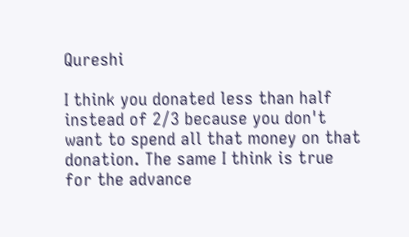Qureshi

I think you donated less than half instead of 2/3 because you don't want to spend all that money on that donation. The same I think is true for the advance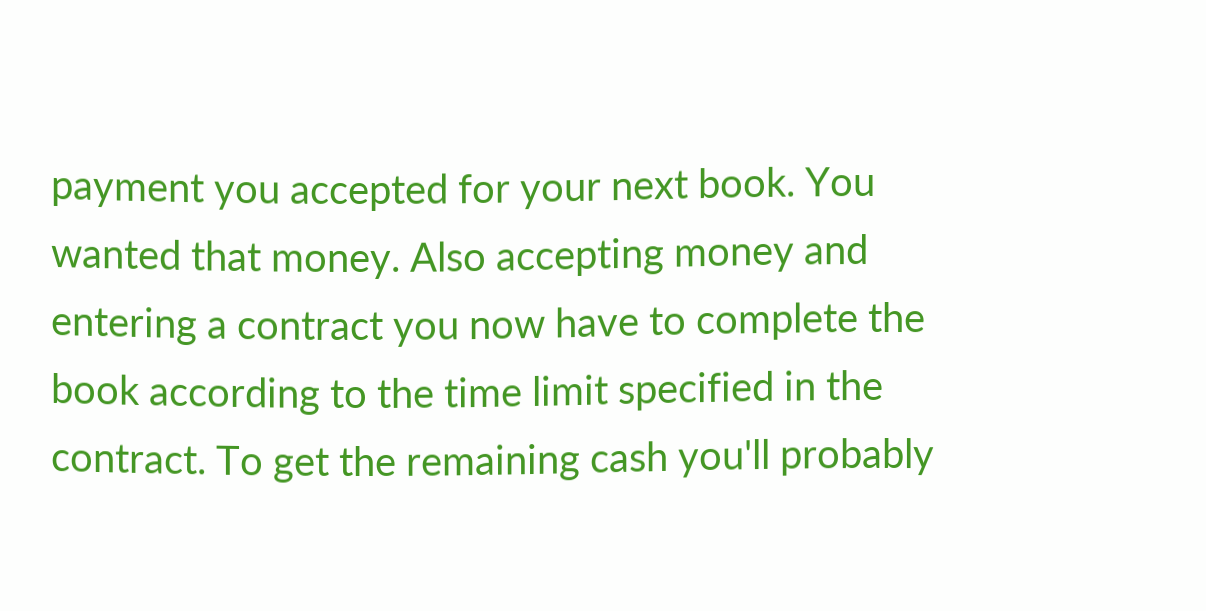payment you accepted for your next book. You wanted that money. Also accepting money and entering a contract you now have to complete the book according to the time limit specified in the contract. To get the remaining cash you'll probably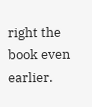right the book even earlier.